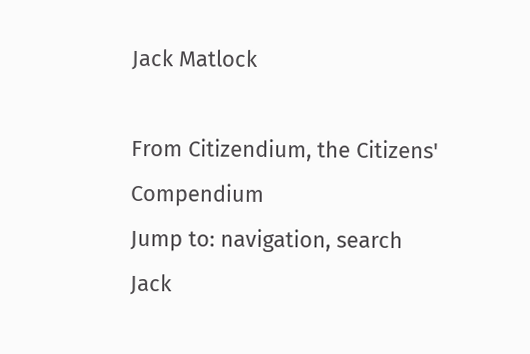Jack Matlock

From Citizendium, the Citizens' Compendium
Jump to: navigation, search
Jack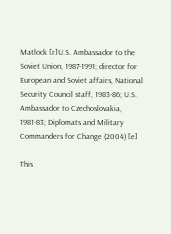Matlock [r]U.S. Ambassador to the Soviet Union, 1987-1991; director for European and Soviet affairs, National Security Council staff, 1983-86; U.S. Ambassador to Czechoslovakia, 1981-83; Diplomats and Military Commanders for Change (2004) [e]

This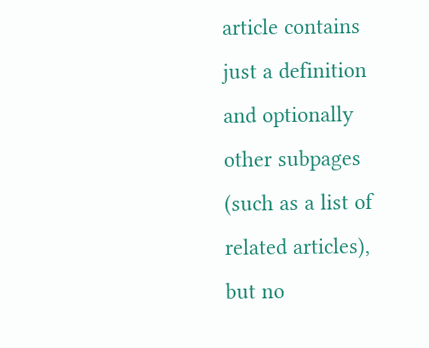article contains just a definition and optionally other subpages (such as a list of related articles), but no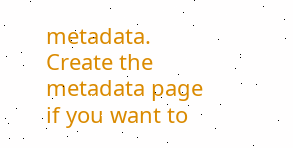metadata. Create the metadata page if you want to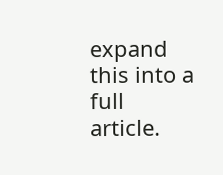expand this into a full article.